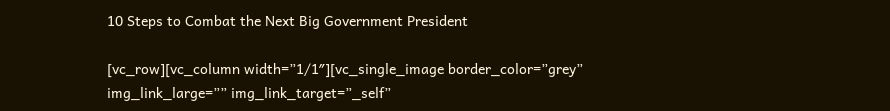10 Steps to Combat the Next Big Government President

[vc_row][vc_column width=”1/1″][vc_single_image border_color=”grey” img_link_large=”” img_link_target=”_self”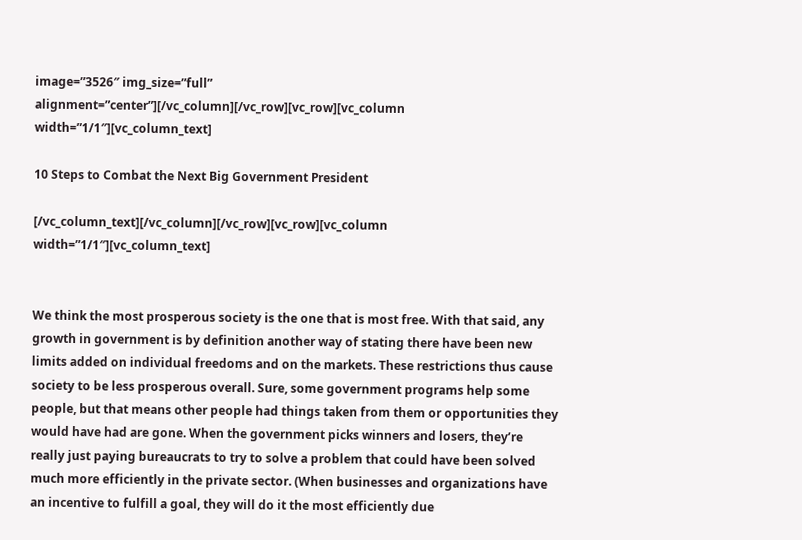image=”3526″ img_size=”full” alignment=”center”][/vc_column][/vc_row][vc_row][vc_column width=”1/1″][vc_column_text]

10 Steps to Combat the Next Big Government President

[/vc_column_text][/vc_column][/vc_row][vc_row][vc_column width=”1/1″][vc_column_text]


We think the most prosperous society is the one that is most free. With that said, any growth in government is by definition another way of stating there have been new limits added on individual freedoms and on the markets. These restrictions thus cause society to be less prosperous overall. Sure, some government programs help some people, but that means other people had things taken from them or opportunities they would have had are gone. When the government picks winners and losers, they’re really just paying bureaucrats to try to solve a problem that could have been solved much more efficiently in the private sector. (When businesses and organizations have an incentive to fulfill a goal, they will do it the most efficiently due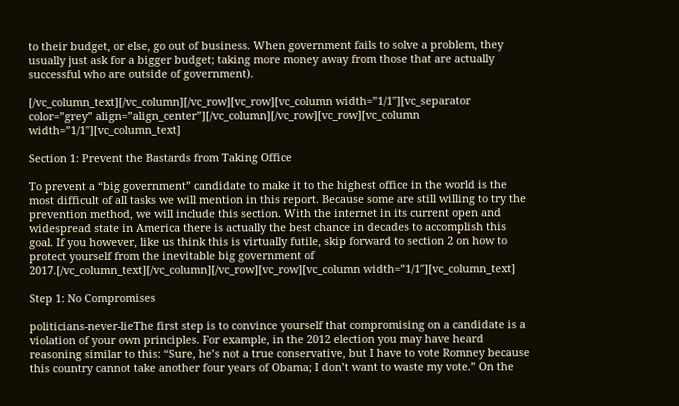to their budget, or else, go out of business. When government fails to solve a problem, they usually just ask for a bigger budget; taking more money away from those that are actually successful who are outside of government).

[/vc_column_text][/vc_column][/vc_row][vc_row][vc_column width=”1/1″][vc_separator color=”grey” align=”align_center”][/vc_column][/vc_row][vc_row][vc_column width=”1/1″][vc_column_text]

Section 1: Prevent the Bastards from Taking Office

To prevent a “big government” candidate to make it to the highest office in the world is the most difficult of all tasks we will mention in this report. Because some are still willing to try the prevention method, we will include this section. With the internet in its current open and widespread state in America there is actually the best chance in decades to accomplish this goal. If you however, like us think this is virtually futile, skip forward to section 2 on how to protect yourself from the inevitable big government of 2017.[/vc_column_text][/vc_column][/vc_row][vc_row][vc_column width=”1/1″][vc_column_text]

Step 1: No Compromises

politicians-never-lieThe first step is to convince yourself that compromising on a candidate is a violation of your own principles. For example, in the 2012 election you may have heard reasoning similar to this: “Sure, he’s not a true conservative, but I have to vote Romney because this country cannot take another four years of Obama; I don’t want to waste my vote.” On the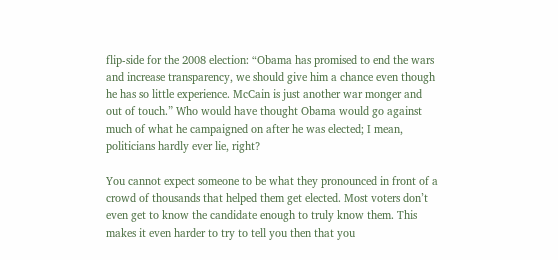flip-side for the 2008 election: “Obama has promised to end the wars and increase transparency, we should give him a chance even though he has so little experience. McCain is just another war monger and out of touch.” Who would have thought Obama would go against much of what he campaigned on after he was elected; I mean, politicians hardly ever lie, right?

You cannot expect someone to be what they pronounced in front of a crowd of thousands that helped them get elected. Most voters don’t even get to know the candidate enough to truly know them. This makes it even harder to try to tell you then that you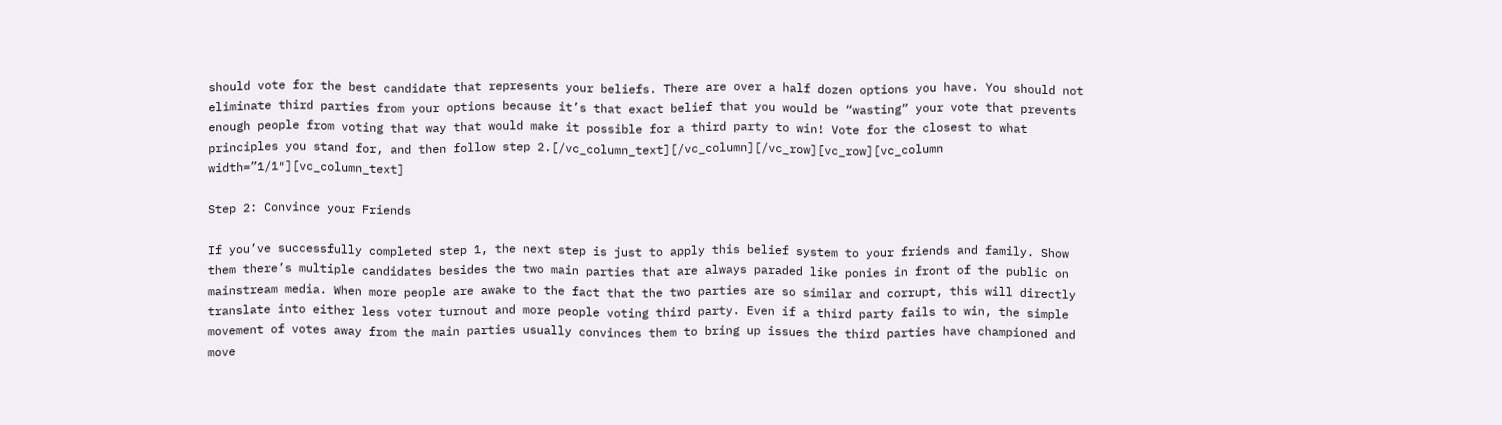should vote for the best candidate that represents your beliefs. There are over a half dozen options you have. You should not eliminate third parties from your options because it’s that exact belief that you would be “wasting” your vote that prevents enough people from voting that way that would make it possible for a third party to win! Vote for the closest to what principles you stand for, and then follow step 2.[/vc_column_text][/vc_column][/vc_row][vc_row][vc_column width=”1/1″][vc_column_text]

Step 2: Convince your Friends

If you’ve successfully completed step 1, the next step is just to apply this belief system to your friends and family. Show them there’s multiple candidates besides the two main parties that are always paraded like ponies in front of the public on mainstream media. When more people are awake to the fact that the two parties are so similar and corrupt, this will directly translate into either less voter turnout and more people voting third party. Even if a third party fails to win, the simple movement of votes away from the main parties usually convinces them to bring up issues the third parties have championed and move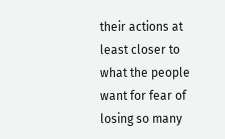their actions at least closer to what the people want for fear of losing so many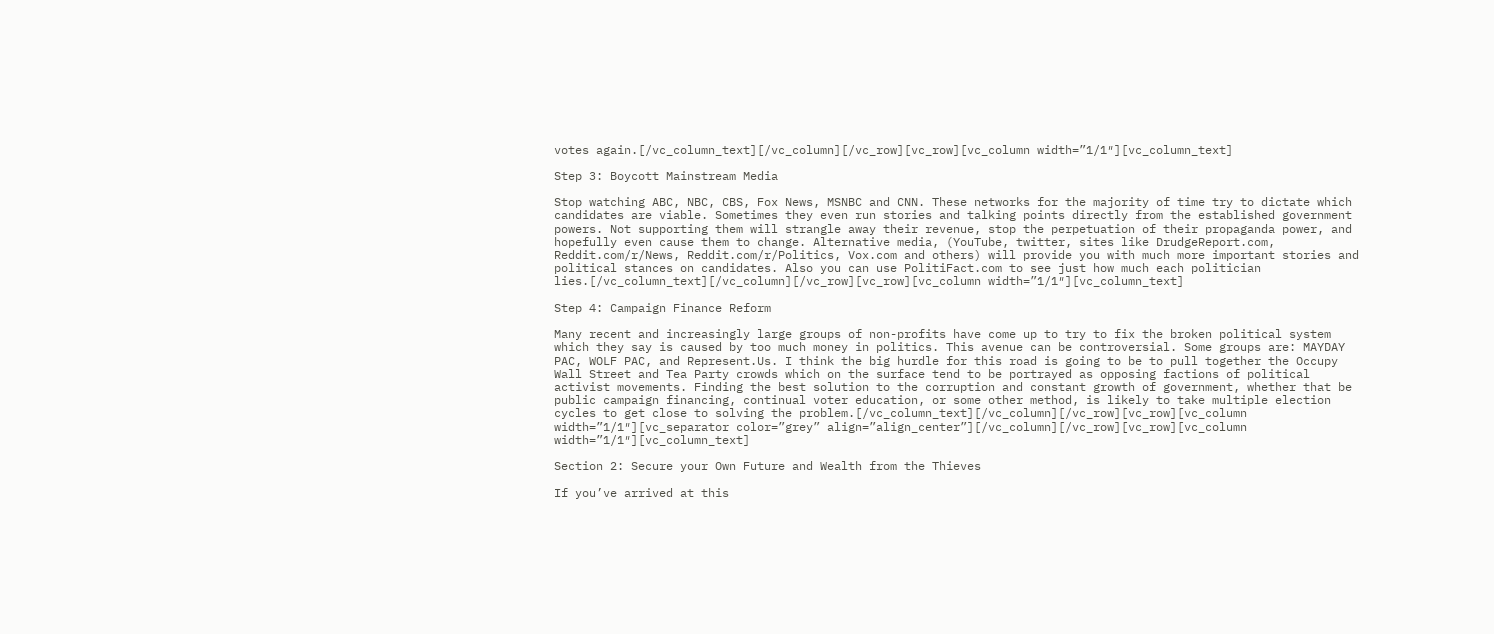votes again.[/vc_column_text][/vc_column][/vc_row][vc_row][vc_column width=”1/1″][vc_column_text]

Step 3: Boycott Mainstream Media

Stop watching ABC, NBC, CBS, Fox News, MSNBC and CNN. These networks for the majority of time try to dictate which candidates are viable. Sometimes they even run stories and talking points directly from the established government powers. Not supporting them will strangle away their revenue, stop the perpetuation of their propaganda power, and hopefully even cause them to change. Alternative media, (YouTube, twitter, sites like DrudgeReport.com, Reddit.com/r/News, Reddit.com/r/Politics, Vox.com and others) will provide you with much more important stories and political stances on candidates. Also you can use PolitiFact.com to see just how much each politician lies.[/vc_column_text][/vc_column][/vc_row][vc_row][vc_column width=”1/1″][vc_column_text]

Step 4: Campaign Finance Reform

Many recent and increasingly large groups of non-profits have come up to try to fix the broken political system which they say is caused by too much money in politics. This avenue can be controversial. Some groups are: MAYDAY PAC, WOLF PAC, and Represent.Us. I think the big hurdle for this road is going to be to pull together the Occupy Wall Street and Tea Party crowds which on the surface tend to be portrayed as opposing factions of political activist movements. Finding the best solution to the corruption and constant growth of government, whether that be public campaign financing, continual voter education, or some other method, is likely to take multiple election cycles to get close to solving the problem.[/vc_column_text][/vc_column][/vc_row][vc_row][vc_column width=”1/1″][vc_separator color=”grey” align=”align_center”][/vc_column][/vc_row][vc_row][vc_column width=”1/1″][vc_column_text]

Section 2: Secure your Own Future and Wealth from the Thieves

If you’ve arrived at this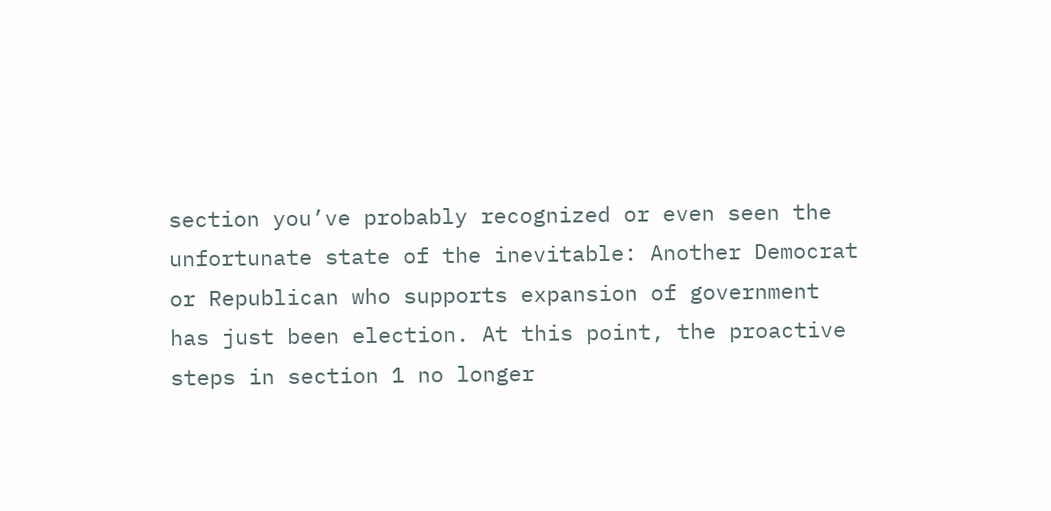section you’ve probably recognized or even seen the unfortunate state of the inevitable: Another Democrat or Republican who supports expansion of government has just been election. At this point, the proactive steps in section 1 no longer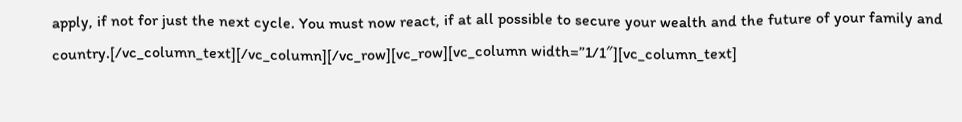apply, if not for just the next cycle. You must now react, if at all possible to secure your wealth and the future of your family and country.[/vc_column_text][/vc_column][/vc_row][vc_row][vc_column width=”1/1″][vc_column_text]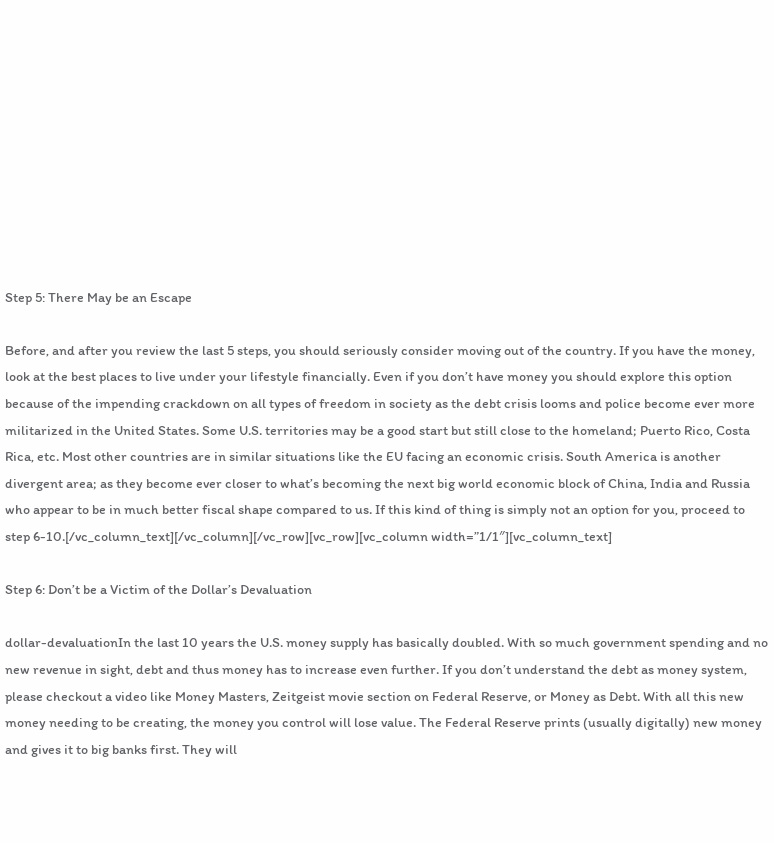Step 5: There May be an Escape

Before, and after you review the last 5 steps, you should seriously consider moving out of the country. If you have the money, look at the best places to live under your lifestyle financially. Even if you don’t have money you should explore this option because of the impending crackdown on all types of freedom in society as the debt crisis looms and police become ever more militarized in the United States. Some U.S. territories may be a good start but still close to the homeland; Puerto Rico, Costa Rica, etc. Most other countries are in similar situations like the EU facing an economic crisis. South America is another divergent area; as they become ever closer to what’s becoming the next big world economic block of China, India and Russia who appear to be in much better fiscal shape compared to us. If this kind of thing is simply not an option for you, proceed to step 6-10.[/vc_column_text][/vc_column][/vc_row][vc_row][vc_column width=”1/1″][vc_column_text]

Step 6: Don’t be a Victim of the Dollar’s Devaluation

dollar-devaluationIn the last 10 years the U.S. money supply has basically doubled. With so much government spending and no new revenue in sight, debt and thus money has to increase even further. If you don’t understand the debt as money system, please checkout a video like Money Masters, Zeitgeist movie section on Federal Reserve, or Money as Debt. With all this new money needing to be creating, the money you control will lose value. The Federal Reserve prints (usually digitally) new money and gives it to big banks first. They will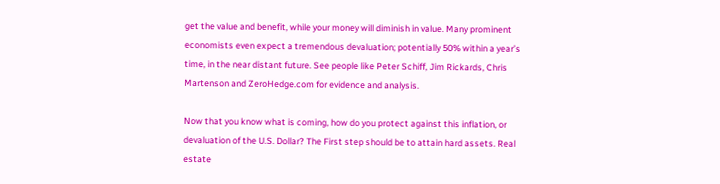get the value and benefit, while your money will diminish in value. Many prominent economists even expect a tremendous devaluation; potentially 50% within a year’s time, in the near distant future. See people like Peter Schiff, Jim Rickards, Chris Martenson and ZeroHedge.com for evidence and analysis.

Now that you know what is coming, how do you protect against this inflation, or devaluation of the U.S. Dollar? The First step should be to attain hard assets. Real estate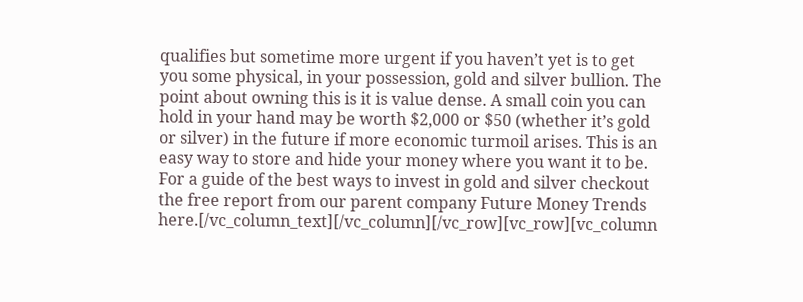qualifies but sometime more urgent if you haven’t yet is to get you some physical, in your possession, gold and silver bullion. The point about owning this is it is value dense. A small coin you can hold in your hand may be worth $2,000 or $50 (whether it’s gold or silver) in the future if more economic turmoil arises. This is an easy way to store and hide your money where you want it to be. For a guide of the best ways to invest in gold and silver checkout the free report from our parent company Future Money Trends here.[/vc_column_text][/vc_column][/vc_row][vc_row][vc_column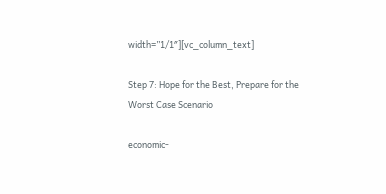width=”1/1″][vc_column_text]

Step 7: Hope for the Best, Prepare for the Worst Case Scenario

economic-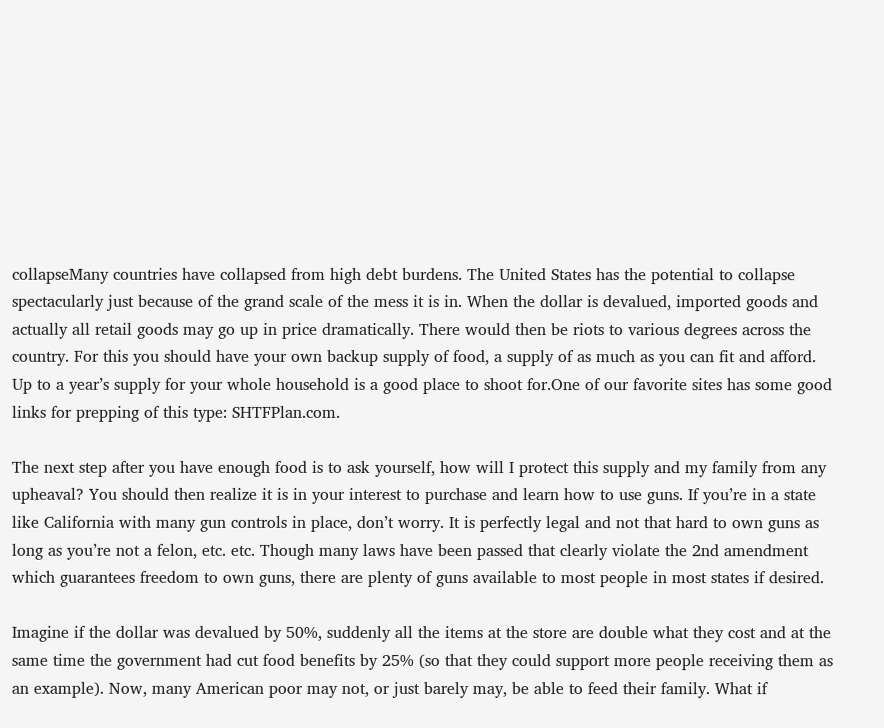collapseMany countries have collapsed from high debt burdens. The United States has the potential to collapse spectacularly just because of the grand scale of the mess it is in. When the dollar is devalued, imported goods and actually all retail goods may go up in price dramatically. There would then be riots to various degrees across the country. For this you should have your own backup supply of food, a supply of as much as you can fit and afford. Up to a year’s supply for your whole household is a good place to shoot for.One of our favorite sites has some good links for prepping of this type: SHTFPlan.com.

The next step after you have enough food is to ask yourself, how will I protect this supply and my family from any upheaval? You should then realize it is in your interest to purchase and learn how to use guns. If you’re in a state like California with many gun controls in place, don’t worry. It is perfectly legal and not that hard to own guns as long as you’re not a felon, etc. etc. Though many laws have been passed that clearly violate the 2nd amendment which guarantees freedom to own guns, there are plenty of guns available to most people in most states if desired.

Imagine if the dollar was devalued by 50%, suddenly all the items at the store are double what they cost and at the same time the government had cut food benefits by 25% (so that they could support more people receiving them as an example). Now, many American poor may not, or just barely may, be able to feed their family. What if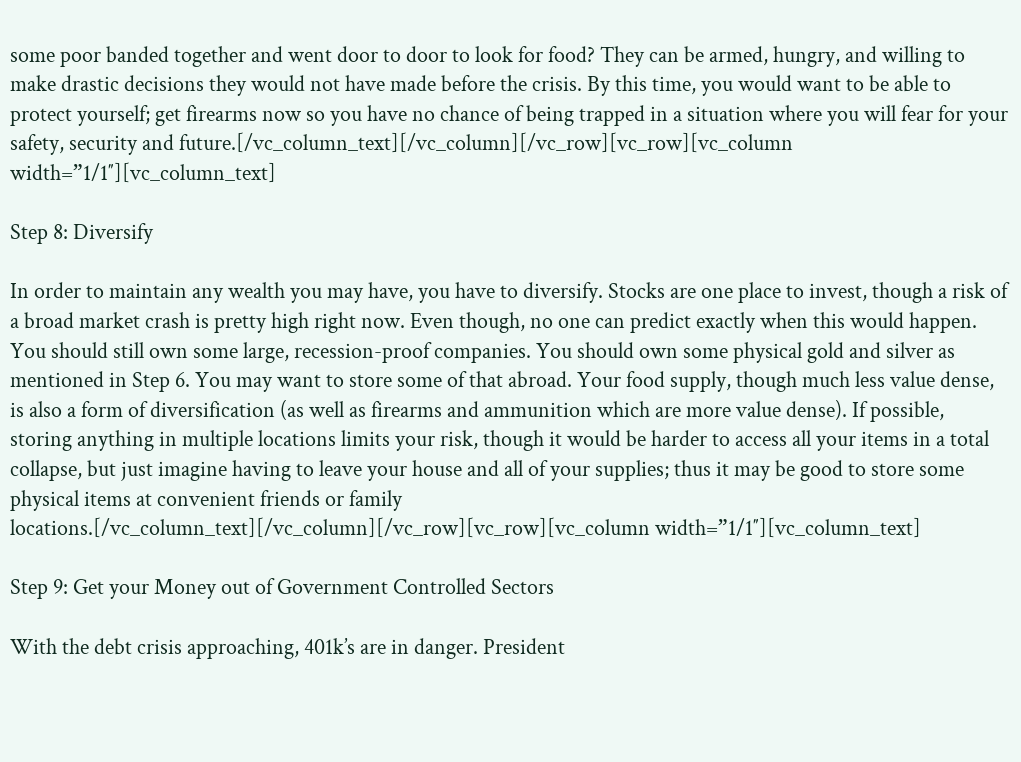some poor banded together and went door to door to look for food? They can be armed, hungry, and willing to make drastic decisions they would not have made before the crisis. By this time, you would want to be able to protect yourself; get firearms now so you have no chance of being trapped in a situation where you will fear for your safety, security and future.[/vc_column_text][/vc_column][/vc_row][vc_row][vc_column width=”1/1″][vc_column_text]

Step 8: Diversify

In order to maintain any wealth you may have, you have to diversify. Stocks are one place to invest, though a risk of a broad market crash is pretty high right now. Even though, no one can predict exactly when this would happen. You should still own some large, recession-proof companies. You should own some physical gold and silver as mentioned in Step 6. You may want to store some of that abroad. Your food supply, though much less value dense, is also a form of diversification (as well as firearms and ammunition which are more value dense). If possible, storing anything in multiple locations limits your risk, though it would be harder to access all your items in a total collapse, but just imagine having to leave your house and all of your supplies; thus it may be good to store some physical items at convenient friends or family locations.[/vc_column_text][/vc_column][/vc_row][vc_row][vc_column width=”1/1″][vc_column_text]

Step 9: Get your Money out of Government Controlled Sectors

With the debt crisis approaching, 401k’s are in danger. President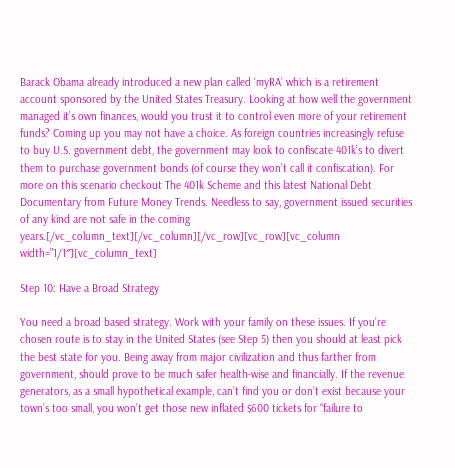Barack Obama already introduced a new plan called ‘myRA’ which is a retirement account sponsored by the United States Treasury. Looking at how well the government managed it’s own finances, would you trust it to control even more of your retirement funds? Coming up you may not have a choice. As foreign countries increasingly refuse to buy U.S. government debt, the government may look to confiscate 401k’s to divert them to purchase government bonds (of course they won’t call it confiscation). For more on this scenario checkout The 401k Scheme and this latest National Debt Documentary from Future Money Trends. Needless to say, government issued securities of any kind are not safe in the coming years.[/vc_column_text][/vc_column][/vc_row][vc_row][vc_column width=”1/1″][vc_column_text]

Step 10: Have a Broad Strategy

You need a broad based strategy. Work with your family on these issues. If you’re chosen route is to stay in the United States (see Step 5) then you should at least pick the best state for you. Being away from major civilization and thus farther from government, should prove to be much safer health-wise and financially. If the revenue generators, as a small hypothetical example, can’t find you or don’t exist because your town’s too small, you won’t get those new inflated $600 tickets for “failure to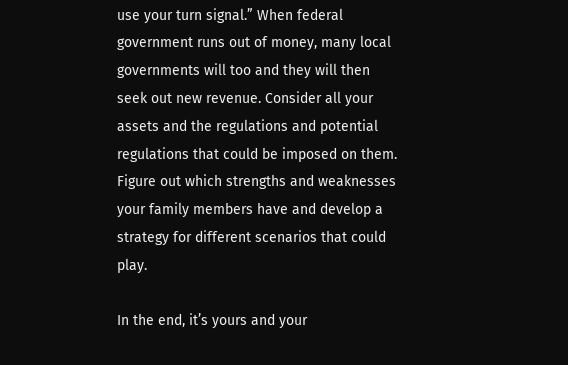use your turn signal.” When federal government runs out of money, many local governments will too and they will then seek out new revenue. Consider all your assets and the regulations and potential regulations that could be imposed on them. Figure out which strengths and weaknesses your family members have and develop a strategy for different scenarios that could play.

In the end, it’s yours and your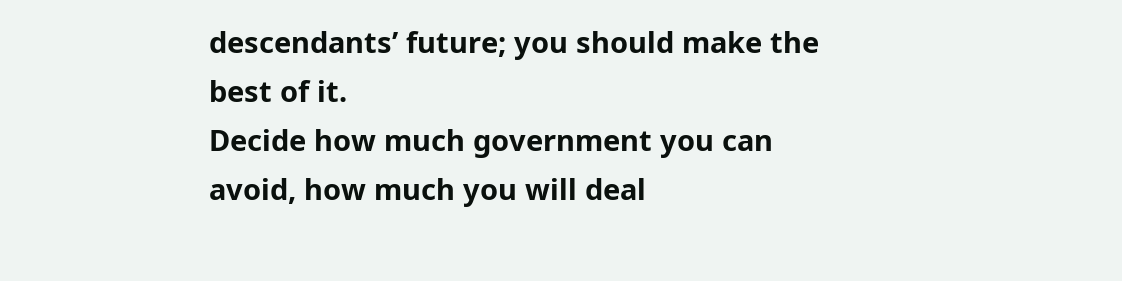descendants’ future; you should make the best of it.
Decide how much government you can avoid, how much you will deal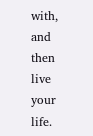with, and then live your life.